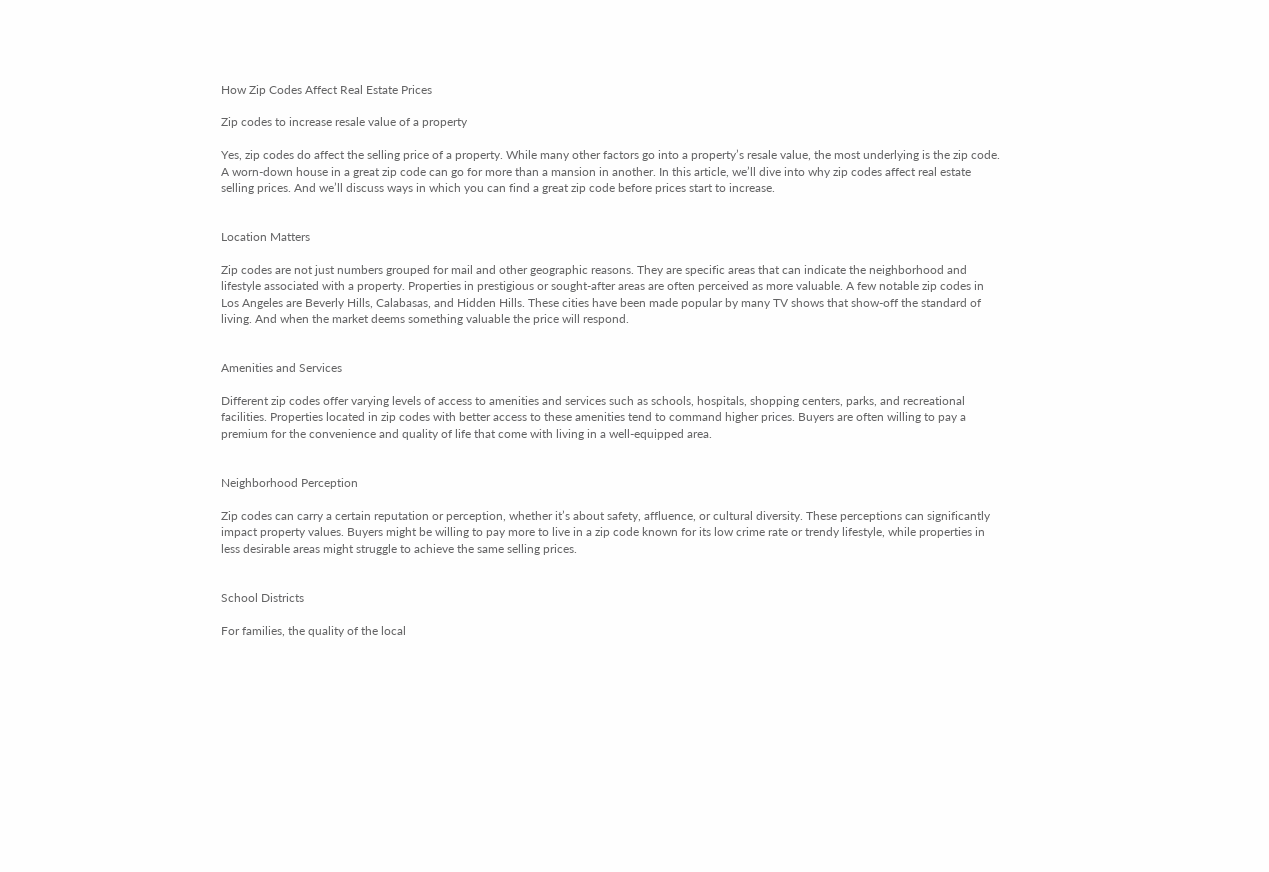How Zip Codes Affect Real Estate Prices

Zip codes to increase resale value of a property

Yes, zip codes do affect the selling price of a property. While many other factors go into a property’s resale value, the most underlying is the zip code. A worn-down house in a great zip code can go for more than a mansion in another. In this article, we’ll dive into why zip codes affect real estate selling prices. And we’ll discuss ways in which you can find a great zip code before prices start to increase.


Location Matters

Zip codes are not just numbers grouped for mail and other geographic reasons. They are specific areas that can indicate the neighborhood and lifestyle associated with a property. Properties in prestigious or sought-after areas are often perceived as more valuable. A few notable zip codes in Los Angeles are Beverly Hills, Calabasas, and Hidden Hills. These cities have been made popular by many TV shows that show-off the standard of living. And when the market deems something valuable the price will respond.


Amenities and Services

Different zip codes offer varying levels of access to amenities and services such as schools, hospitals, shopping centers, parks, and recreational facilities. Properties located in zip codes with better access to these amenities tend to command higher prices. Buyers are often willing to pay a premium for the convenience and quality of life that come with living in a well-equipped area.


Neighborhood Perception

Zip codes can carry a certain reputation or perception, whether it’s about safety, affluence, or cultural diversity. These perceptions can significantly impact property values. Buyers might be willing to pay more to live in a zip code known for its low crime rate or trendy lifestyle, while properties in less desirable areas might struggle to achieve the same selling prices.


School Districts

For families, the quality of the local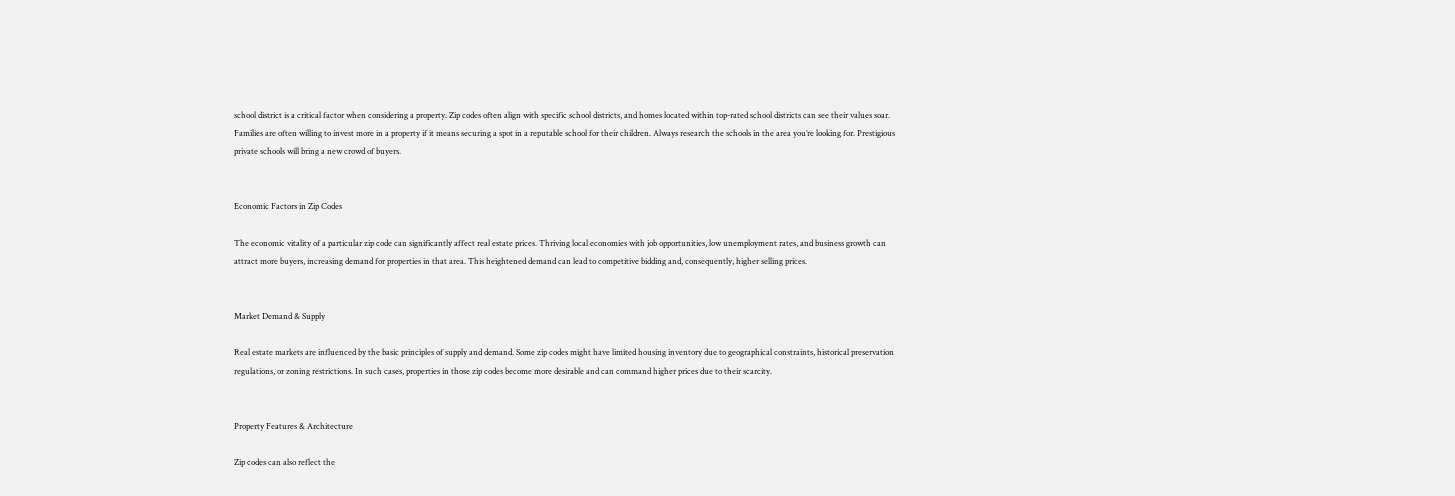school district is a critical factor when considering a property. Zip codes often align with specific school districts, and homes located within top-rated school districts can see their values soar. Families are often willing to invest more in a property if it means securing a spot in a reputable school for their children. Always research the schools in the area you’re looking for. Prestigious private schools will bring a new crowd of buyers.


Economic Factors in Zip Codes

The economic vitality of a particular zip code can significantly affect real estate prices. Thriving local economies with job opportunities, low unemployment rates, and business growth can attract more buyers, increasing demand for properties in that area. This heightened demand can lead to competitive bidding and, consequently, higher selling prices.


Market Demand & Supply

Real estate markets are influenced by the basic principles of supply and demand. Some zip codes might have limited housing inventory due to geographical constraints, historical preservation regulations, or zoning restrictions. In such cases, properties in those zip codes become more desirable and can command higher prices due to their scarcity.


Property Features & Architecture

Zip codes can also reflect the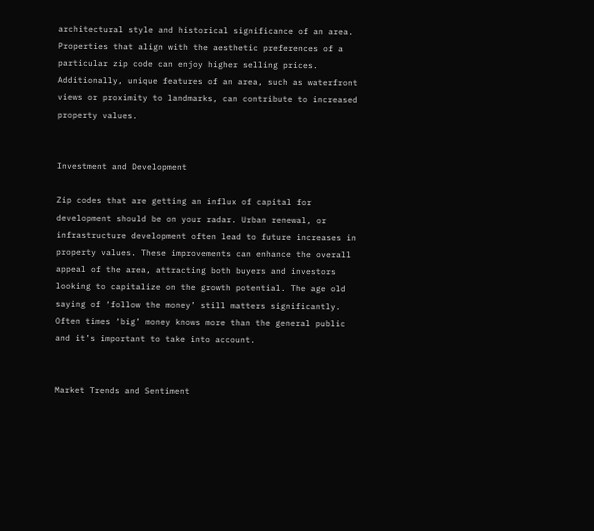architectural style and historical significance of an area. Properties that align with the aesthetic preferences of a particular zip code can enjoy higher selling prices. Additionally, unique features of an area, such as waterfront views or proximity to landmarks, can contribute to increased property values.


Investment and Development

Zip codes that are getting an influx of capital for development should be on your radar. Urban renewal, or infrastructure development often lead to future increases in property values. These improvements can enhance the overall appeal of the area, attracting both buyers and investors looking to capitalize on the growth potential. The age old saying of ‘follow the money’ still matters significantly. Often times ‘big’ money knows more than the general public and it’s important to take into account.


Market Trends and Sentiment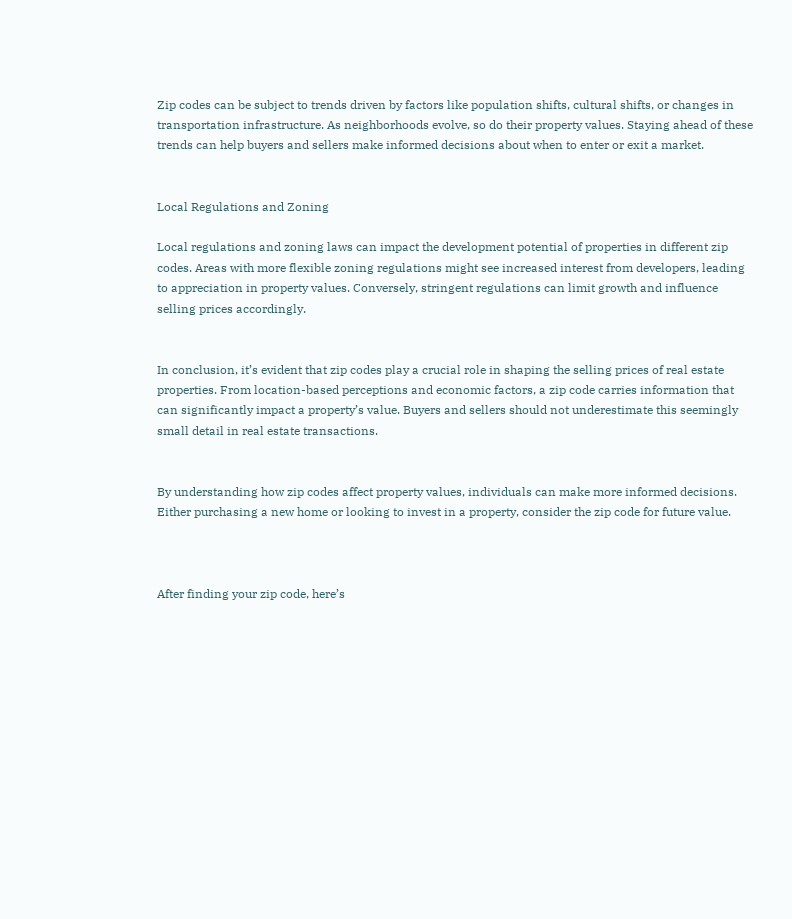Zip codes can be subject to trends driven by factors like population shifts, cultural shifts, or changes in transportation infrastructure. As neighborhoods evolve, so do their property values. Staying ahead of these trends can help buyers and sellers make informed decisions about when to enter or exit a market.


Local Regulations and Zoning

Local regulations and zoning laws can impact the development potential of properties in different zip codes. Areas with more flexible zoning regulations might see increased interest from developers, leading to appreciation in property values. Conversely, stringent regulations can limit growth and influence selling prices accordingly.


In conclusion, it’s evident that zip codes play a crucial role in shaping the selling prices of real estate properties. From location-based perceptions and economic factors, a zip code carries information that can significantly impact a property’s value. Buyers and sellers should not underestimate this seemingly small detail in real estate transactions.


By understanding how zip codes affect property values, individuals can make more informed decisions. Either purchasing a new home or looking to invest in a property, consider the zip code for future value.



After finding your zip code, here’s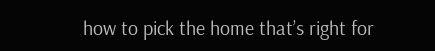how to pick the home that’s right for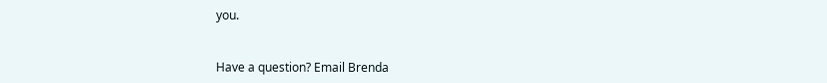you.


Have a question? Email Brenda